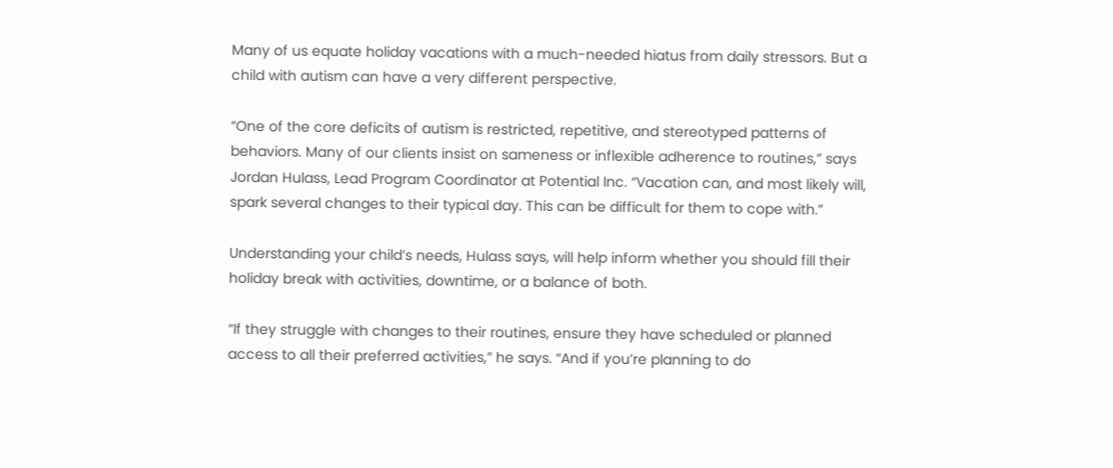Many of us equate holiday vacations with a much-needed hiatus from daily stressors. But a child with autism can have a very different perspective.

“One of the core deficits of autism is restricted, repetitive, and stereotyped patterns of behaviors. Many of our clients insist on sameness or inflexible adherence to routines,” says Jordan Hulass, Lead Program Coordinator at Potential Inc. “Vacation can, and most likely will, spark several changes to their typical day. This can be difficult for them to cope with.”

Understanding your child’s needs, Hulass says, will help inform whether you should fill their holiday break with activities, downtime, or a balance of both.

“If they struggle with changes to their routines, ensure they have scheduled or planned access to all their preferred activities,” he says. “And if you’re planning to do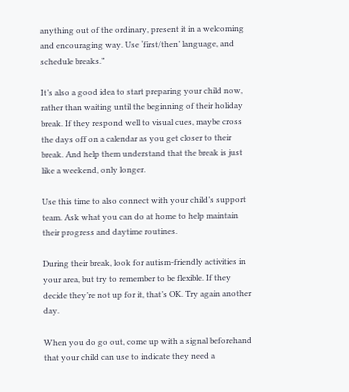anything out of the ordinary, present it in a welcoming and encouraging way. Use ‘first/then’ language, and schedule breaks.”

It’s also a good idea to start preparing your child now, rather than waiting until the beginning of their holiday break. If they respond well to visual cues, maybe cross the days off on a calendar as you get closer to their break. And help them understand that the break is just like a weekend, only longer.

Use this time to also connect with your child’s support team. Ask what you can do at home to help maintain their progress and daytime routines.

During their break, look for autism-friendly activities in your area, but try to remember to be flexible. If they decide they’re not up for it, that’s OK. Try again another day.

When you do go out, come up with a signal beforehand that your child can use to indicate they need a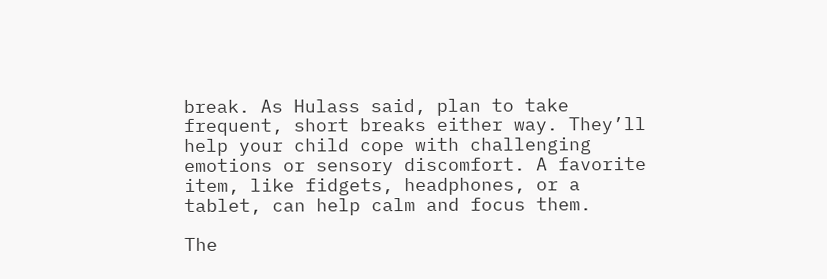break. As Hulass said, plan to take frequent, short breaks either way. They’ll help your child cope with challenging emotions or sensory discomfort. A favorite item, like fidgets, headphones, or a tablet, can help calm and focus them.

The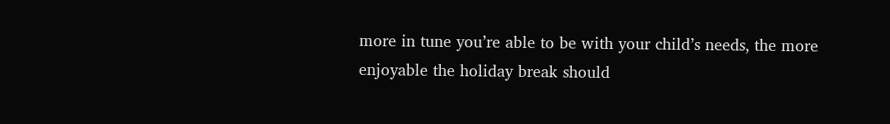more in tune you’re able to be with your child’s needs, the more enjoyable the holiday break should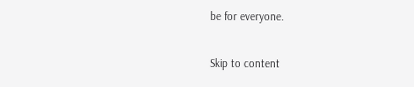be for everyone.

Skip to content